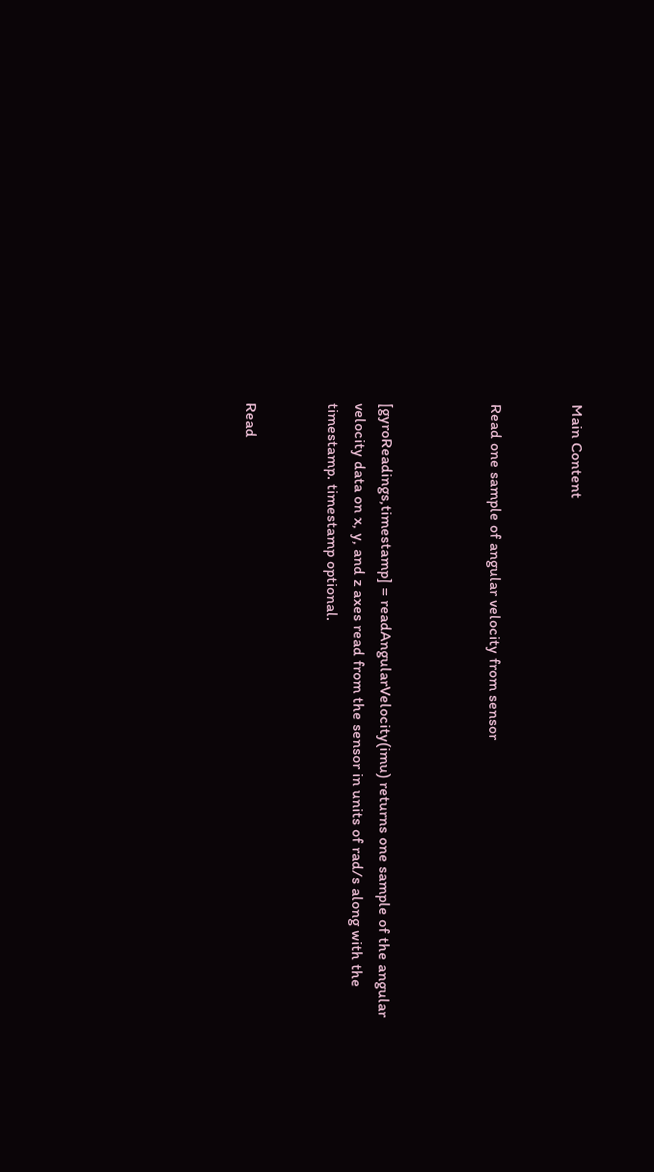Main Content


Read one sample of angular velocity from sensor



[gyroReadings,timestamp] = readAngularVelocity(imu) returns one sample of the angular velocity data on x, y, and z axes read from the sensor in units of rad/s along with the timestamp. timestamp optional.


Read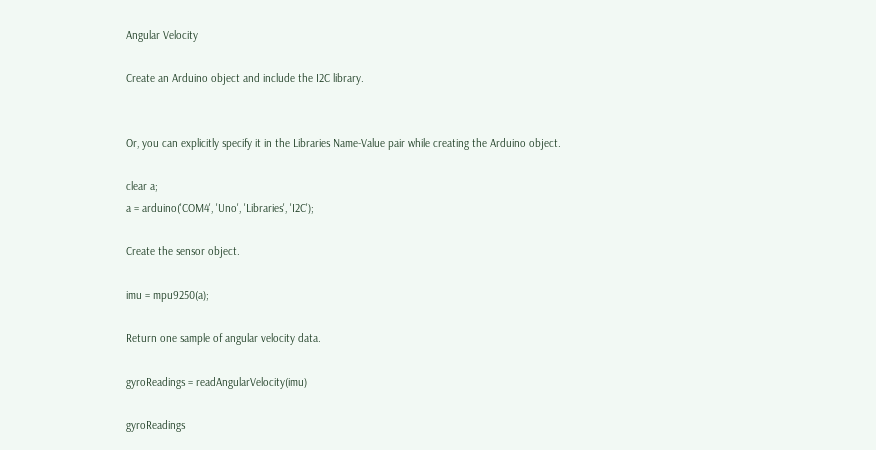Angular Velocity

Create an Arduino object and include the I2C library.


Or, you can explicitly specify it in the Libraries Name-Value pair while creating the Arduino object.

clear a;
a = arduino('COM4', 'Uno', 'Libraries', 'I2C');

Create the sensor object.

imu = mpu9250(a);

Return one sample of angular velocity data.

gyroReadings = readAngularVelocity(imu)

gyroReadings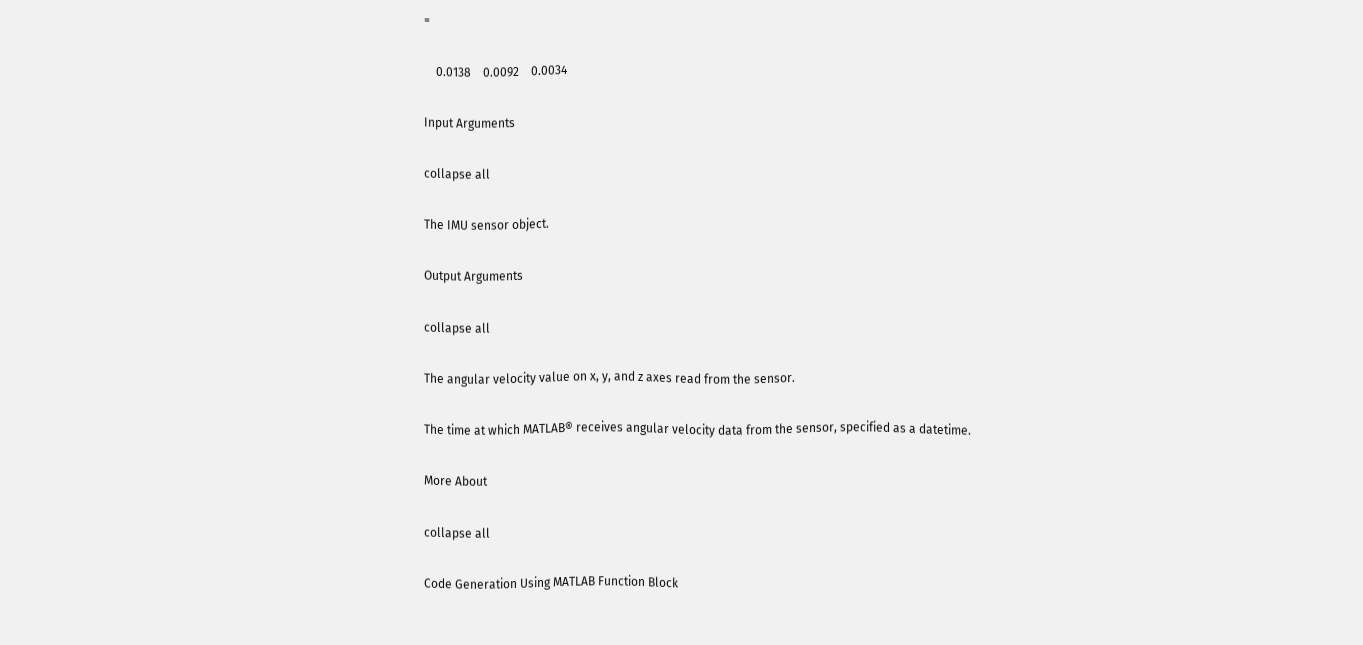=

    0.0138    0.0092    0.0034

Input Arguments

collapse all

The IMU sensor object.

Output Arguments

collapse all

The angular velocity value on x, y, and z axes read from the sensor.

The time at which MATLAB® receives angular velocity data from the sensor, specified as a datetime.

More About

collapse all

Code Generation Using MATLAB Function Block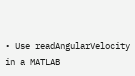• Use readAngularVelocity in a MATLAB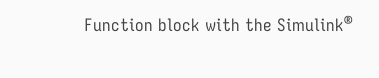Function block with the Simulink®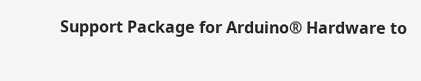Support Package for Arduino® Hardware to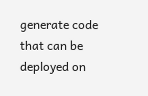generate code that can be deployed on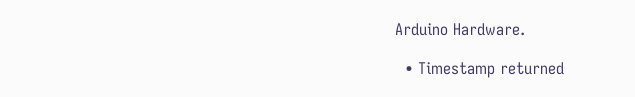Arduino Hardware.

  • Timestamp returned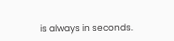is always in seconds.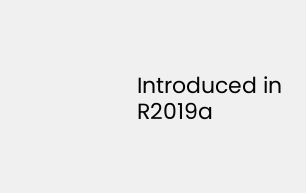Introduced in R2019a